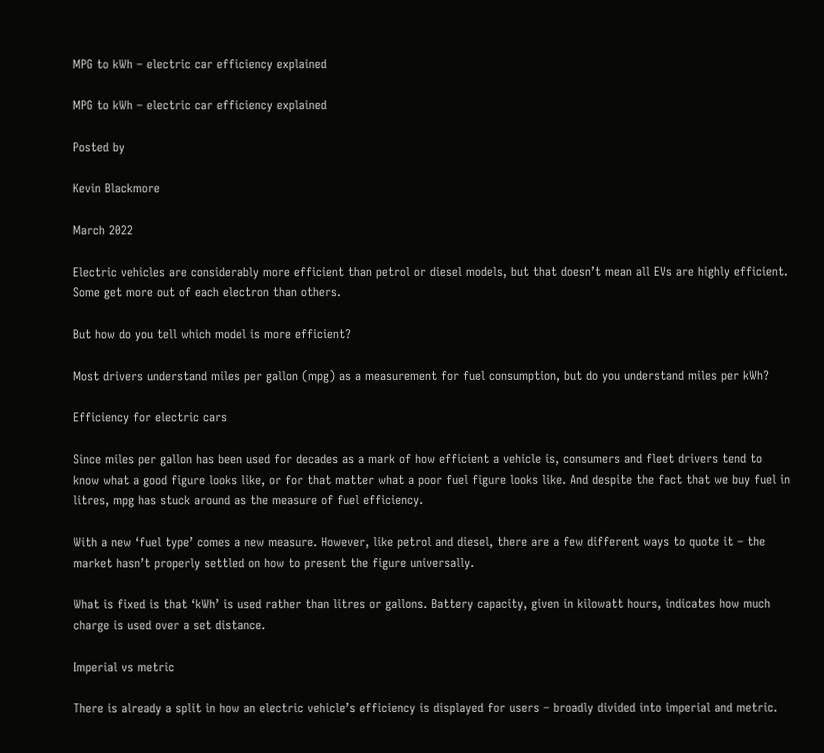MPG to kWh – electric car efficiency explained

MPG to kWh – electric car efficiency explained

Posted by

Kevin Blackmore

March 2022

Electric vehicles are considerably more efficient than petrol or diesel models, but that doesn’t mean all EVs are highly efficient. Some get more out of each electron than others.

But how do you tell which model is more efficient?

Most drivers understand miles per gallon (mpg) as a measurement for fuel consumption, but do you understand miles per kWh?

Efficiency for electric cars

Since miles per gallon has been used for decades as a mark of how efficient a vehicle is, consumers and fleet drivers tend to know what a good figure looks like, or for that matter what a poor fuel figure looks like. And despite the fact that we buy fuel in litres, mpg has stuck around as the measure of fuel efficiency.

With a new ‘fuel type’ comes a new measure. However, like petrol and diesel, there are a few different ways to quote it – the market hasn’t properly settled on how to present the figure universally.

What is fixed is that ‘kWh’ is used rather than litres or gallons. Battery capacity, given in kilowatt hours, indicates how much charge is used over a set distance.

Imperial vs metric

There is already a split in how an electric vehicle’s efficiency is displayed for users – broadly divided into imperial and metric.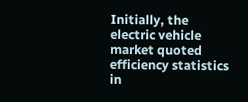Initially, the electric vehicle market quoted efficiency statistics in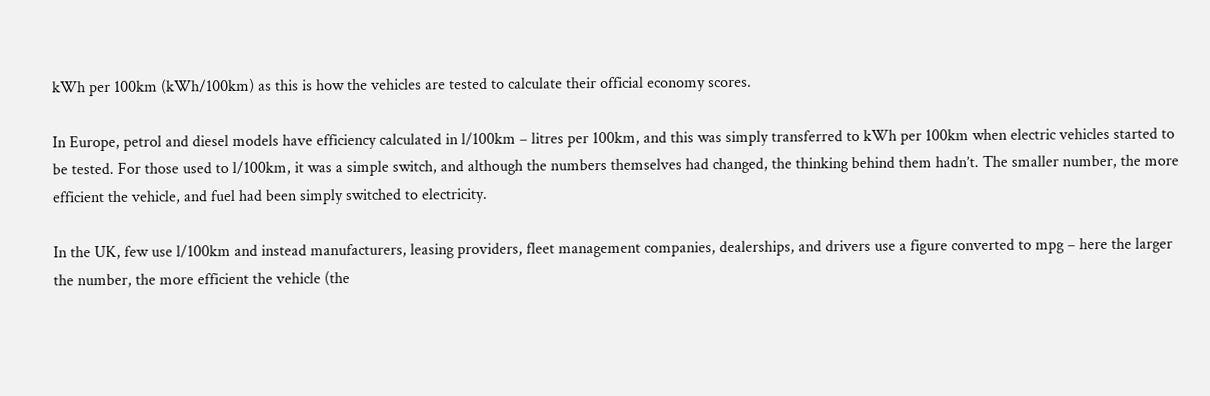kWh per 100km (kWh/100km) as this is how the vehicles are tested to calculate their official economy scores.

In Europe, petrol and diesel models have efficiency calculated in l/100km – litres per 100km, and this was simply transferred to kWh per 100km when electric vehicles started to be tested. For those used to l/100km, it was a simple switch, and although the numbers themselves had changed, the thinking behind them hadn’t. The smaller number, the more efficient the vehicle, and fuel had been simply switched to electricity.

In the UK, few use l/100km and instead manufacturers, leasing providers, fleet management companies, dealerships, and drivers use a figure converted to mpg – here the larger the number, the more efficient the vehicle (the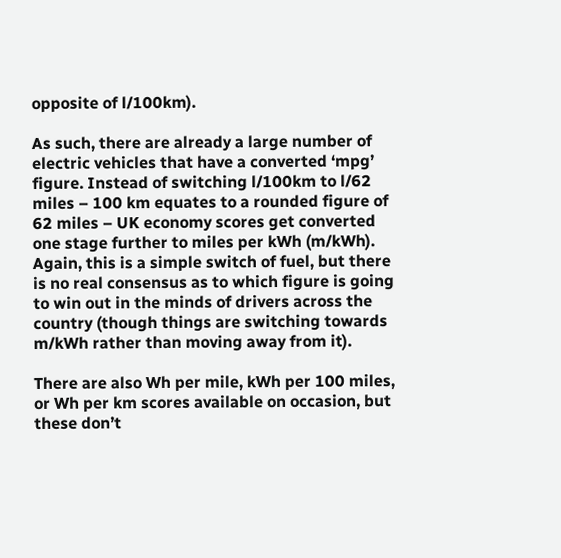opposite of l/100km).

As such, there are already a large number of electric vehicles that have a converted ‘mpg’ figure. Instead of switching l/100km to l/62 miles – 100 km equates to a rounded figure of 62 miles – UK economy scores get converted one stage further to miles per kWh (m/kWh). Again, this is a simple switch of fuel, but there is no real consensus as to which figure is going to win out in the minds of drivers across the country (though things are switching towards m/kWh rather than moving away from it).

There are also Wh per mile, kWh per 100 miles, or Wh per km scores available on occasion, but these don’t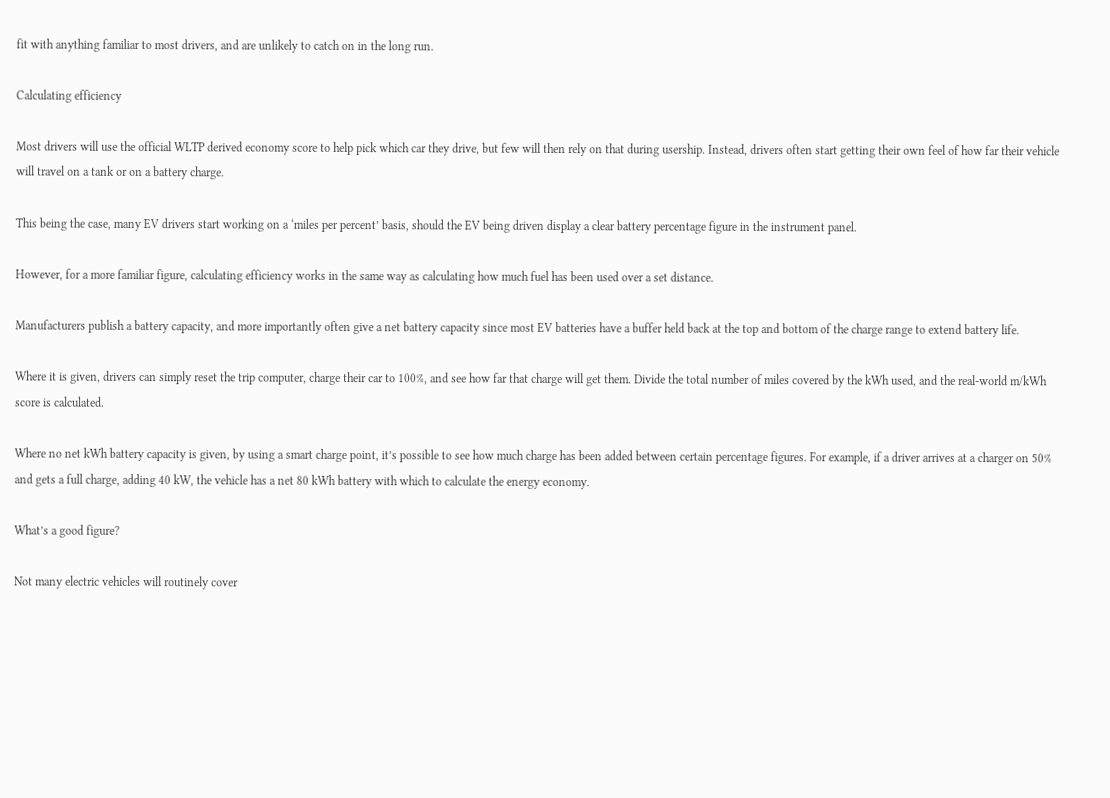fit with anything familiar to most drivers, and are unlikely to catch on in the long run.

Calculating efficiency

Most drivers will use the official WLTP derived economy score to help pick which car they drive, but few will then rely on that during usership. Instead, drivers often start getting their own feel of how far their vehicle will travel on a tank or on a battery charge.

This being the case, many EV drivers start working on a ‘miles per percent’ basis, should the EV being driven display a clear battery percentage figure in the instrument panel.

However, for a more familiar figure, calculating efficiency works in the same way as calculating how much fuel has been used over a set distance.

Manufacturers publish a battery capacity, and more importantly often give a net battery capacity since most EV batteries have a buffer held back at the top and bottom of the charge range to extend battery life.

Where it is given, drivers can simply reset the trip computer, charge their car to 100%, and see how far that charge will get them. Divide the total number of miles covered by the kWh used, and the real-world m/kWh score is calculated.

Where no net kWh battery capacity is given, by using a smart charge point, it’s possible to see how much charge has been added between certain percentage figures. For example, if a driver arrives at a charger on 50% and gets a full charge, adding 40 kW, the vehicle has a net 80 kWh battery with which to calculate the energy economy.

What’s a good figure?

Not many electric vehicles will routinely cover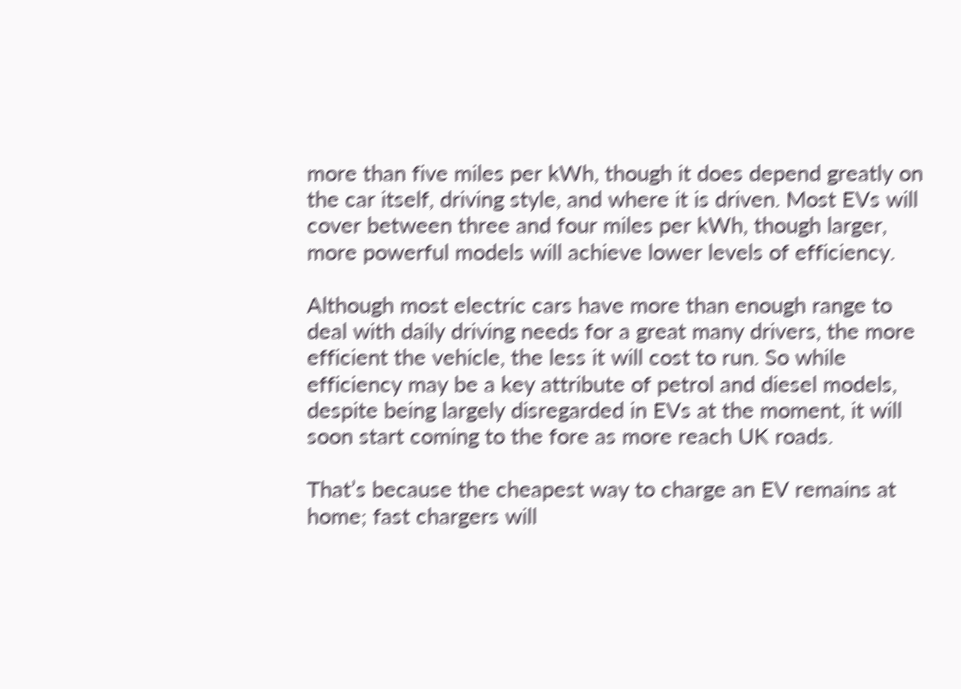more than five miles per kWh, though it does depend greatly on the car itself, driving style, and where it is driven. Most EVs will cover between three and four miles per kWh, though larger, more powerful models will achieve lower levels of efficiency.

Although most electric cars have more than enough range to deal with daily driving needs for a great many drivers, the more efficient the vehicle, the less it will cost to run. So while efficiency may be a key attribute of petrol and diesel models, despite being largely disregarded in EVs at the moment, it will soon start coming to the fore as more reach UK roads.

That’s because the cheapest way to charge an EV remains at home; fast chargers will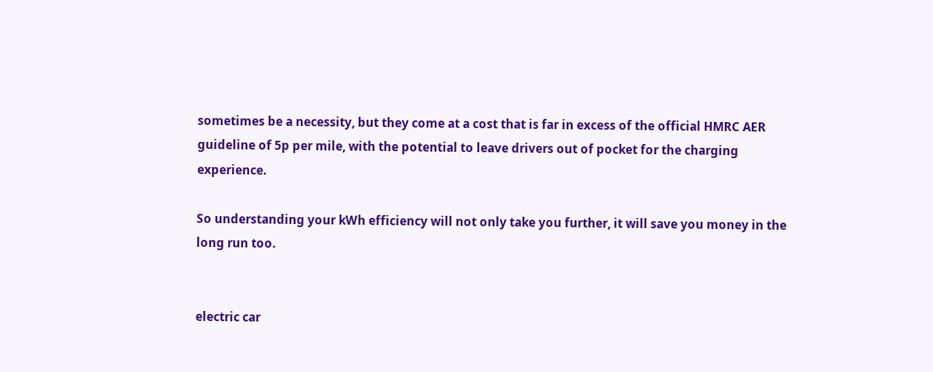sometimes be a necessity, but they come at a cost that is far in excess of the official HMRC AER guideline of 5p per mile, with the potential to leave drivers out of pocket for the charging experience.

So understanding your kWh efficiency will not only take you further, it will save you money in the long run too.


electric car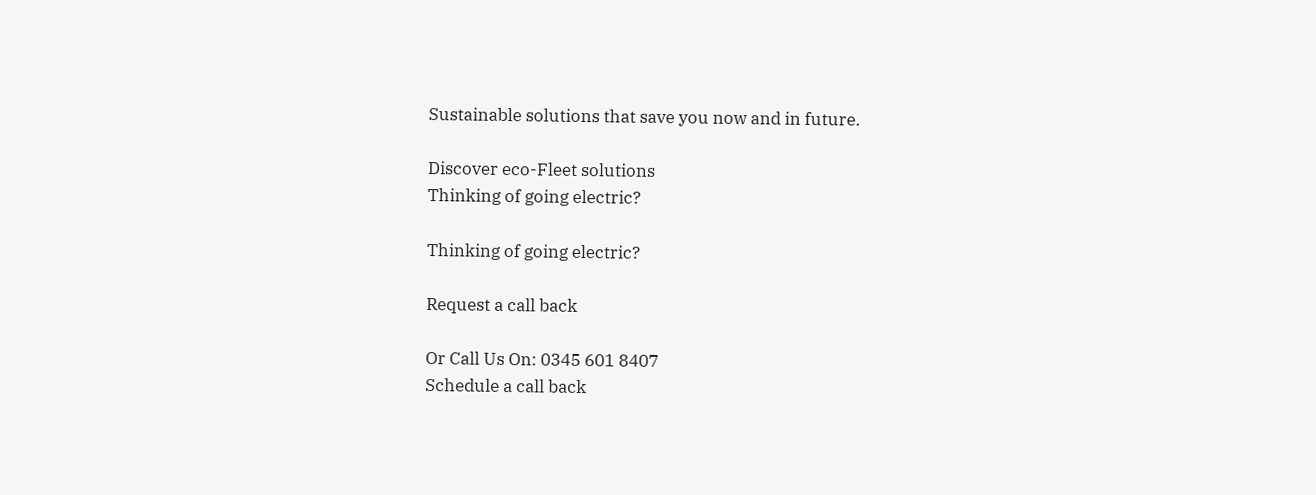Sustainable solutions that save you now and in future.

Discover eco-Fleet solutions
Thinking of going electric?

Thinking of going electric?

Request a call back

Or Call Us On: 0345 601 8407
Schedule a call back